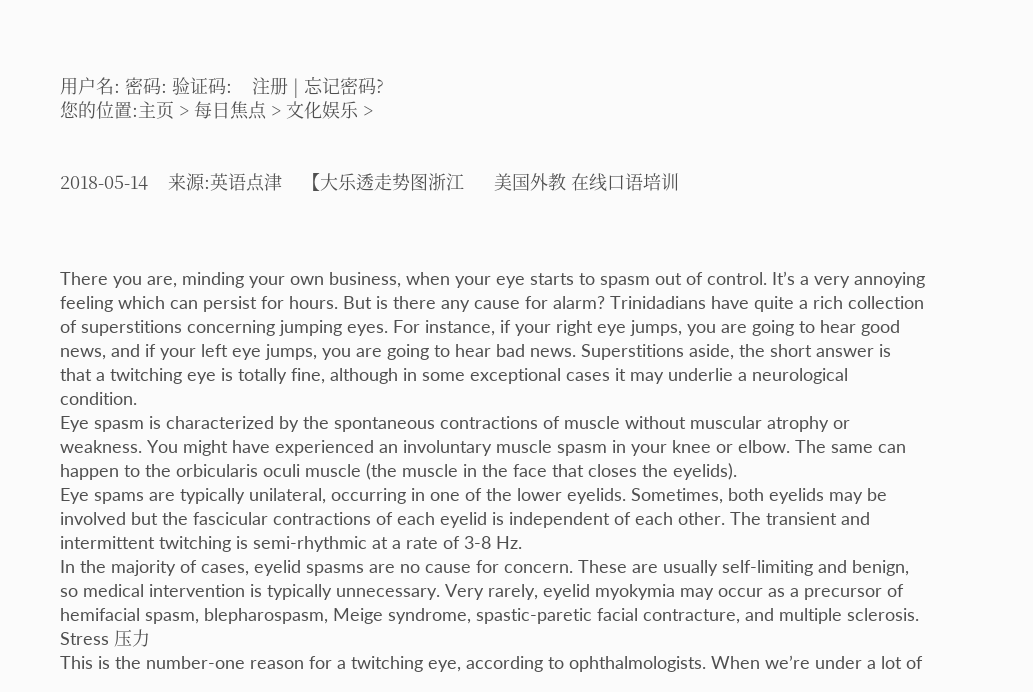用户名: 密码: 验证码:    注册 | 忘记密码?
您的位置:主页 > 每日焦点 > 文化娱乐 >


2018-05-14    来源:英语点津    【大乐透走势图浙江      美国外教 在线口语培训



There you are, minding your own business, when your eye starts to spasm out of control. It’s a very annoying feeling which can persist for hours. But is there any cause for alarm? Trinidadians have quite a rich collection of superstitions concerning jumping eyes. For instance, if your right eye jumps, you are going to hear good news, and if your left eye jumps, you are going to hear bad news. Superstitions aside, the short answer is that a twitching eye is totally fine, although in some exceptional cases it may underlie a neurological condition.
Eye spasm is characterized by the spontaneous contractions of muscle without muscular atrophy or weakness. You might have experienced an involuntary muscle spasm in your knee or elbow. The same can happen to the orbicularis oculi muscle (the muscle in the face that closes the eyelids).
Eye spams are typically unilateral, occurring in one of the lower eyelids. Sometimes, both eyelids may be involved but the fascicular contractions of each eyelid is independent of each other. The transient and intermittent twitching is semi-rhythmic at a rate of 3-8 Hz.
In the majority of cases, eyelid spasms are no cause for concern. These are usually self-limiting and benign, so medical intervention is typically unnecessary. Very rarely, eyelid myokymia may occur as a precursor of hemifacial spasm, blepharospasm, Meige syndrome, spastic-paretic facial contracture, and multiple sclerosis.
Stress 压力
This is the number-one reason for a twitching eye, according to ophthalmologists. When we’re under a lot of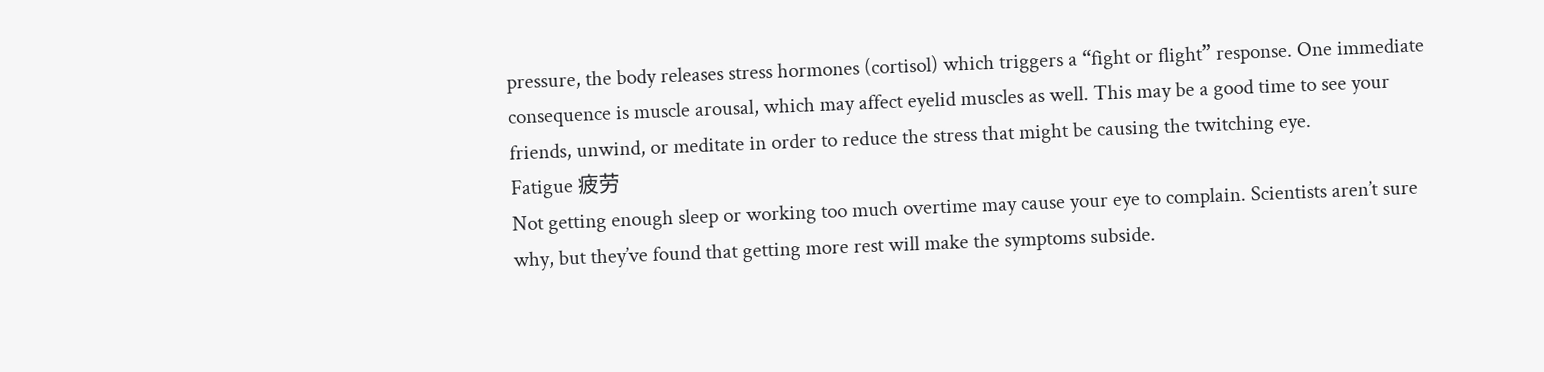pressure, the body releases stress hormones (cortisol) which triggers a “fight or flight” response. One immediate consequence is muscle arousal, which may affect eyelid muscles as well. This may be a good time to see your friends, unwind, or meditate in order to reduce the stress that might be causing the twitching eye.
Fatigue 疲劳
Not getting enough sleep or working too much overtime may cause your eye to complain. Scientists aren’t sure why, but they’ve found that getting more rest will make the symptoms subside.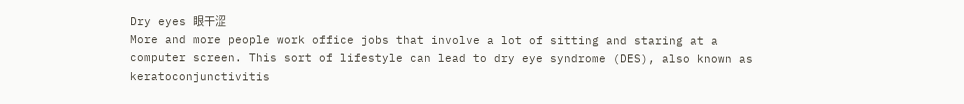Dry eyes 眼干涩
More and more people work office jobs that involve a lot of sitting and staring at a computer screen. This sort of lifestyle can lead to dry eye syndrome (DES), also known as keratoconjunctivitis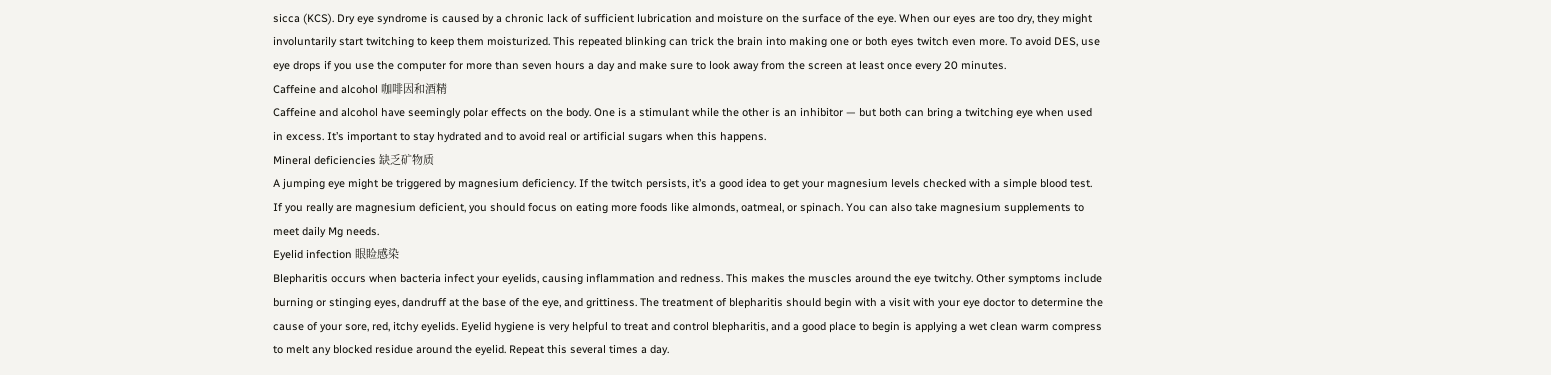sicca (KCS). Dry eye syndrome is caused by a chronic lack of sufficient lubrication and moisture on the surface of the eye. When our eyes are too dry, they might involuntarily start twitching to keep them moisturized. This repeated blinking can trick the brain into making one or both eyes twitch even more. To avoid DES, use eye drops if you use the computer for more than seven hours a day and make sure to look away from the screen at least once every 20 minutes.
Caffeine and alcohol 咖啡因和酒精
Caffeine and alcohol have seemingly polar effects on the body. One is a stimulant while the other is an inhibitor — but both can bring a twitching eye when used in excess. It’s important to stay hydrated and to avoid real or artificial sugars when this happens.
Mineral deficiencies 缺乏矿物质
A jumping eye might be triggered by magnesium deficiency. If the twitch persists, it’s a good idea to get your magnesium levels checked with a simple blood test. If you really are magnesium deficient, you should focus on eating more foods like almonds, oatmeal, or spinach. You can also take magnesium supplements to meet daily Mg needs.
Eyelid infection 眼睑感染
Blepharitis occurs when bacteria infect your eyelids, causing inflammation and redness. This makes the muscles around the eye twitchy. Other symptoms include burning or stinging eyes, dandruff at the base of the eye, and grittiness. The treatment of blepharitis should begin with a visit with your eye doctor to determine the cause of your sore, red, itchy eyelids. Eyelid hygiene is very helpful to treat and control blepharitis, and a good place to begin is applying a wet clean warm compress to melt any blocked residue around the eyelid. Repeat this several times a day.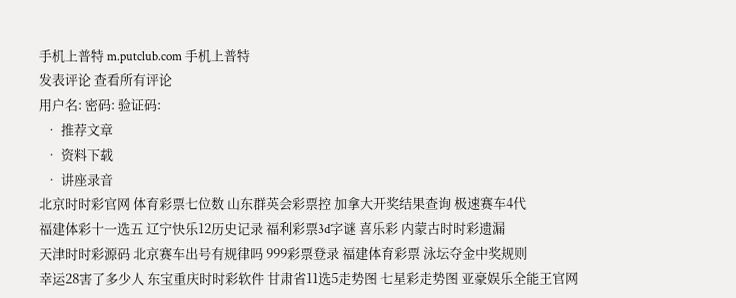手机上普特 m.putclub.com 手机上普特
发表评论 查看所有评论
用户名: 密码: 验证码:
  • 推荐文章
  • 资料下载
  • 讲座录音
北京时时彩官网 体育彩票七位数 山东群英会彩票控 加拿大开奖结果查询 极速赛车4代
福建体彩十一选五 辽宁快乐12历史记录 福利彩票3d字谜 喜乐彩 内蒙古时时彩遗漏
天津时时彩源码 北京赛车出号有规律吗 999彩票登录 福建体育彩票 泳坛夺金中奖规则
幸运28害了多少人 东宝重庆时时彩软件 甘肃省11选5走势图 七星彩走势图 亚豪娱乐全能王官网